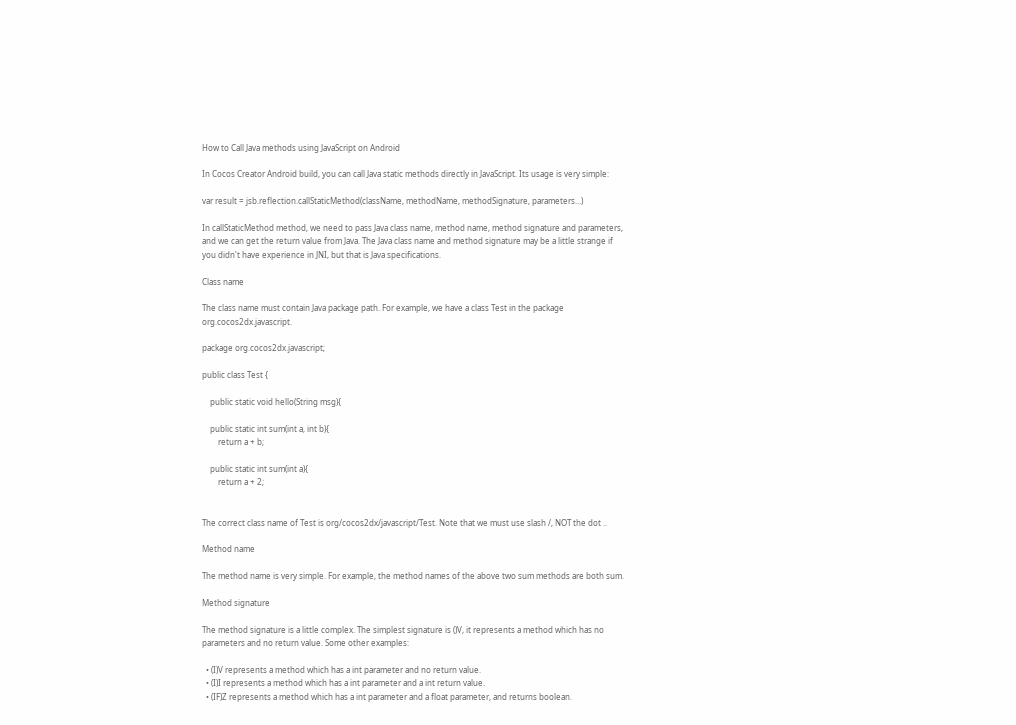How to Call Java methods using JavaScript on Android

In Cocos Creator Android build, you can call Java static methods directly in JavaScript. Its usage is very simple:

var result = jsb.reflection.callStaticMethod(className, methodName, methodSignature, parameters...)

In callStaticMethod method, we need to pass Java class name, method name, method signature and parameters, and we can get the return value from Java. The Java class name and method signature may be a little strange if you didn't have experience in JNI, but that is Java specifications.

Class name

The class name must contain Java package path. For example, we have a class Test in the package org.cocos2dx.javascript.

package org.cocos2dx.javascript;

public class Test {

    public static void hello(String msg){

    public static int sum(int a, int b){
        return a + b;

    public static int sum(int a){
        return a + 2;


The correct class name of Test is org/cocos2dx/javascript/Test. Note that we must use slash /, NOT the dot ..

Method name

The method name is very simple. For example, the method names of the above two sum methods are both sum.

Method signature

The method signature is a little complex. The simplest signature is ()V, it represents a method which has no parameters and no return value. Some other examples:

  • (I)V represents a method which has a int parameter and no return value.
  • (I)I represents a method which has a int parameter and a int return value.
  • (IF)Z represents a method which has a int parameter and a float parameter, and returns boolean.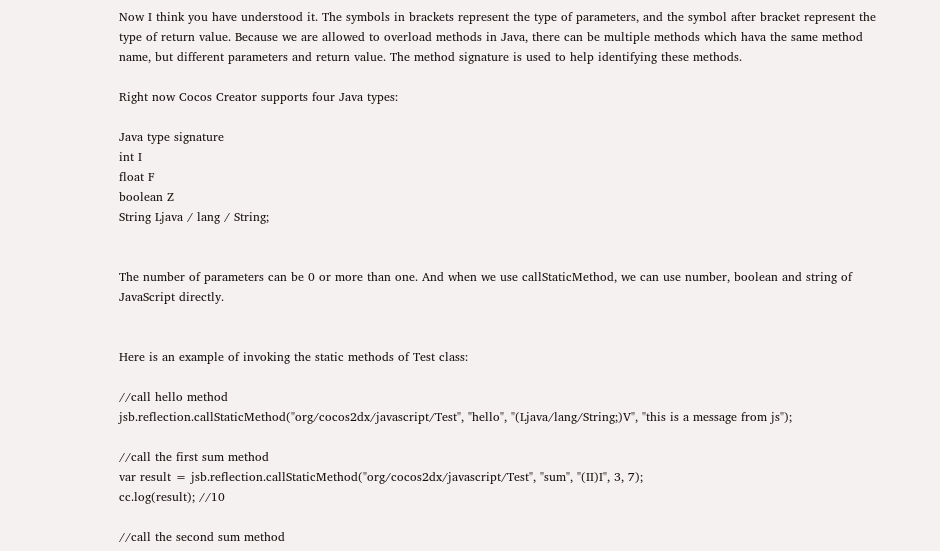Now I think you have understood it. The symbols in brackets represent the type of parameters, and the symbol after bracket represent the type of return value. Because we are allowed to overload methods in Java, there can be multiple methods which hava the same method name, but different parameters and return value. The method signature is used to help identifying these methods.

Right now Cocos Creator supports four Java types:

Java type signature
int I
float F
boolean Z
String Ljava / lang / String;


The number of parameters can be 0 or more than one. And when we use callStaticMethod, we can use number, boolean and string of JavaScript directly.


Here is an example of invoking the static methods of Test class:

//call hello method
jsb.reflection.callStaticMethod("org/cocos2dx/javascript/Test", "hello", "(Ljava/lang/String;)V", "this is a message from js");

//call the first sum method
var result = jsb.reflection.callStaticMethod("org/cocos2dx/javascript/Test", "sum", "(II)I", 3, 7);
cc.log(result); //10

//call the second sum method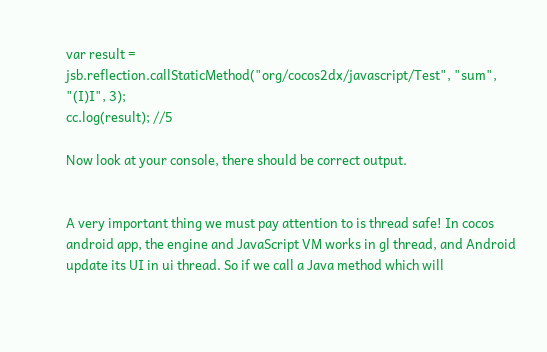var result = jsb.reflection.callStaticMethod("org/cocos2dx/javascript/Test", "sum", "(I)I", 3);
cc.log(result); //5

Now look at your console, there should be correct output.


A very important thing we must pay attention to is thread safe! In cocos android app, the engine and JavaScript VM works in gl thread, and Android update its UI in ui thread. So if we call a Java method which will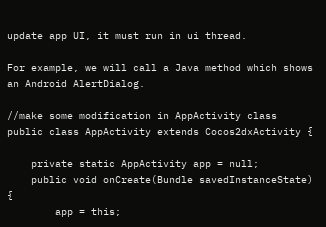update app UI, it must run in ui thread.

For example, we will call a Java method which shows an Android AlertDialog.

//make some modification in AppActivity class
public class AppActivity extends Cocos2dxActivity {

    private static AppActivity app = null;
    public void onCreate(Bundle savedInstanceState) {
        app = this;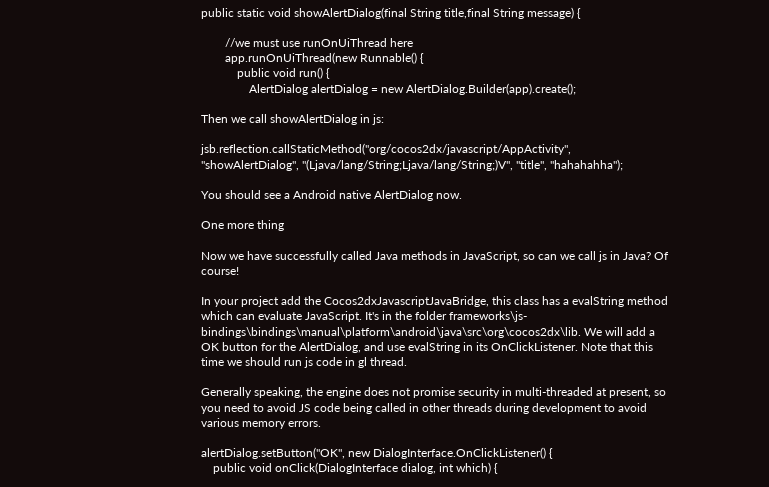public static void showAlertDialog(final String title,final String message) {

        //we must use runOnUiThread here
        app.runOnUiThread(new Runnable() {
            public void run() {
                AlertDialog alertDialog = new AlertDialog.Builder(app).create();

Then we call showAlertDialog in js:

jsb.reflection.callStaticMethod("org/cocos2dx/javascript/AppActivity", "showAlertDialog", "(Ljava/lang/String;Ljava/lang/String;)V", "title", "hahahahha");

You should see a Android native AlertDialog now.

One more thing

Now we have successfully called Java methods in JavaScript, so can we call js in Java? Of course!

In your project add the Cocos2dxJavascriptJavaBridge, this class has a evalString method which can evaluate JavaScript. It's in the folder frameworks\js-bindings\bindings\manual\platform\android\java\src\org\cocos2dx\lib. We will add a OK button for the AlertDialog, and use evalString in its OnClickListener. Note that this time we should run js code in gl thread.

Generally speaking, the engine does not promise security in multi-threaded at present, so you need to avoid JS code being called in other threads during development to avoid various memory errors.

alertDialog.setButton("OK", new DialogInterface.OnClickListener() {
    public void onClick(DialogInterface dialog, int which) {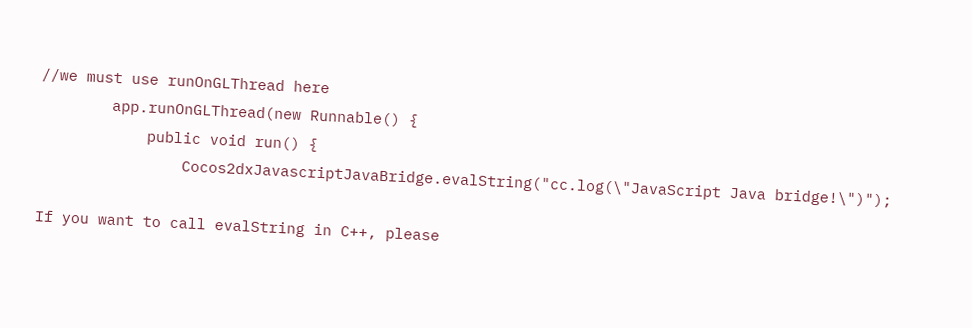//we must use runOnGLThread here
        app.runOnGLThread(new Runnable() {
            public void run() {
                Cocos2dxJavascriptJavaBridge.evalString("cc.log(\"JavaScript Java bridge!\")");

If you want to call evalString in C++, please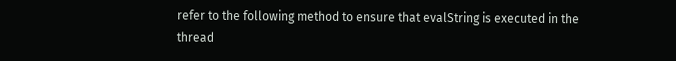refer to the following method to ensure that evalString is executed in the thread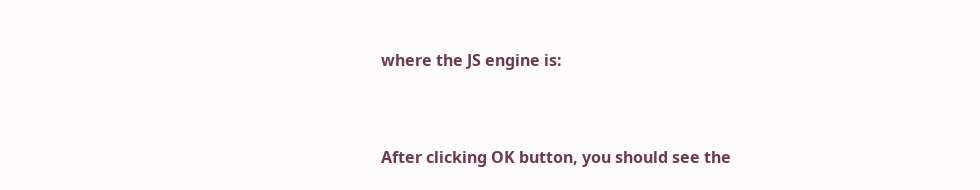where the JS engine is:


After clicking OK button, you should see the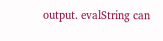output. evalString can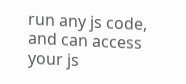run any js code, and can access your js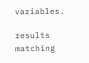variables.

results matching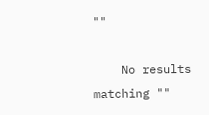""

    No results matching ""